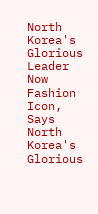North Korea's Glorious Leader Now Fashion Icon, Says North Korea's Glorious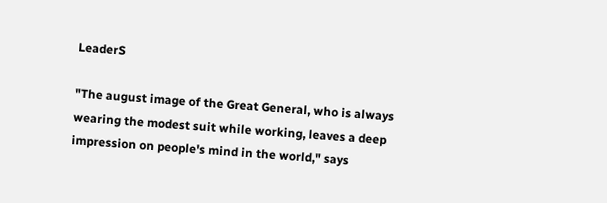LeaderS

"The august image of the Great General, who is always wearing the modest suit while working, leaves a deep impression on people's mind in the world," says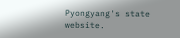Pyongyang's state website.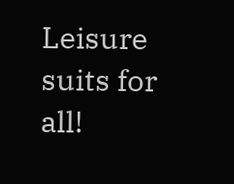Leisure suits for all!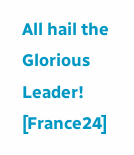All hail the Glorious Leader! [France24]